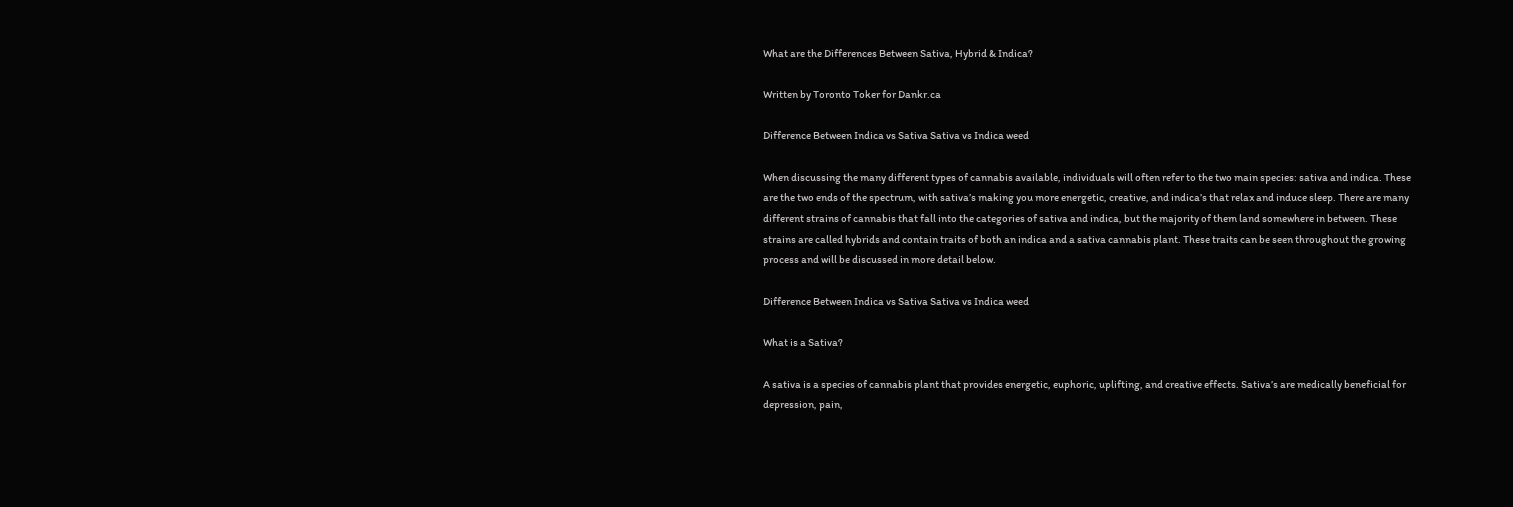What are the Differences Between Sativa, Hybrid & Indica?

Written by Toronto Toker for Dankr.ca

Difference Between Indica vs Sativa Sativa vs Indica weed

When discussing the many different types of cannabis available, individuals will often refer to the two main species: sativa and indica. These are the two ends of the spectrum, with sativa’s making you more energetic, creative, and indica’s that relax and induce sleep. There are many different strains of cannabis that fall into the categories of sativa and indica, but the majority of them land somewhere in between. These strains are called hybrids and contain traits of both an indica and a sativa cannabis plant. These traits can be seen throughout the growing process and will be discussed in more detail below.

Difference Between Indica vs Sativa Sativa vs Indica weed

What is a Sativa?

A sativa is a species of cannabis plant that provides energetic, euphoric, uplifting, and creative effects. Sativa’s are medically beneficial for depression, pain,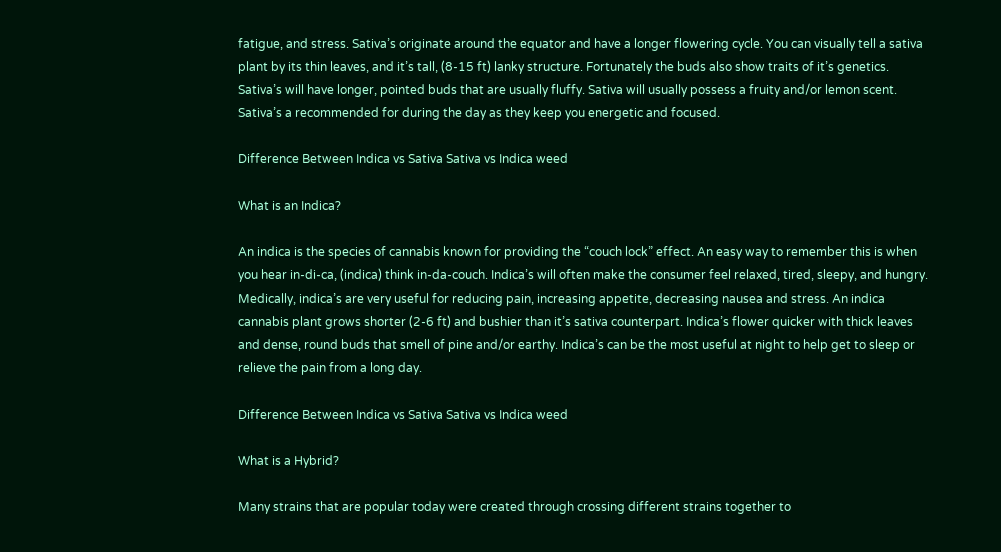fatigue, and stress. Sativa’s originate around the equator and have a longer flowering cycle. You can visually tell a sativa plant by its thin leaves, and it’s tall, (8-15 ft) lanky structure. Fortunately the buds also show traits of it’s genetics. Sativa’s will have longer, pointed buds that are usually fluffy. Sativa will usually possess a fruity and/or lemon scent. Sativa’s a recommended for during the day as they keep you energetic and focused.

Difference Between Indica vs Sativa Sativa vs Indica weed

What is an Indica?

An indica is the species of cannabis known for providing the “couch lock” effect. An easy way to remember this is when you hear in-di-ca, (indica) think in-da-couch. Indica’s will often make the consumer feel relaxed, tired, sleepy, and hungry. Medically, indica’s are very useful for reducing pain, increasing appetite, decreasing nausea and stress. An indica cannabis plant grows shorter (2-6 ft) and bushier than it’s sativa counterpart. Indica’s flower quicker with thick leaves and dense, round buds that smell of pine and/or earthy. Indica’s can be the most useful at night to help get to sleep or relieve the pain from a long day.

Difference Between Indica vs Sativa Sativa vs Indica weed

What is a Hybrid?

Many strains that are popular today were created through crossing different strains together to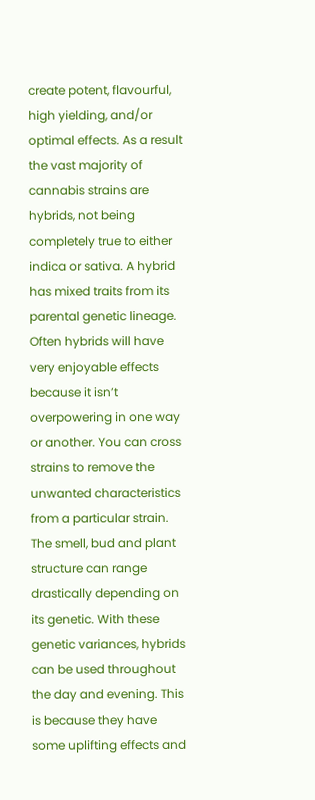create potent, flavourful, high yielding, and/or optimal effects. As a result the vast majority of cannabis strains are hybrids, not being completely true to either indica or sativa. A hybrid has mixed traits from its parental genetic lineage. Often hybrids will have very enjoyable effects because it isn’t overpowering in one way or another. You can cross strains to remove the unwanted characteristics from a particular strain. The smell, bud and plant structure can range drastically depending on its genetic. With these genetic variances, hybrids can be used throughout the day and evening. This is because they have some uplifting effects and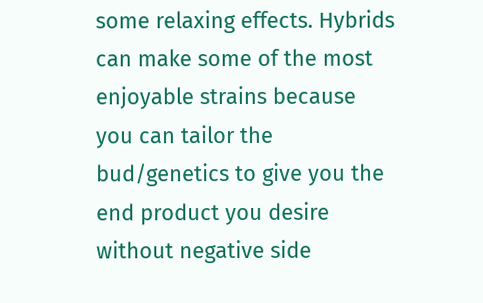some relaxing effects. Hybrids can make some of the most enjoyable strains because you can tailor the bud/genetics to give you the end product you desire without negative side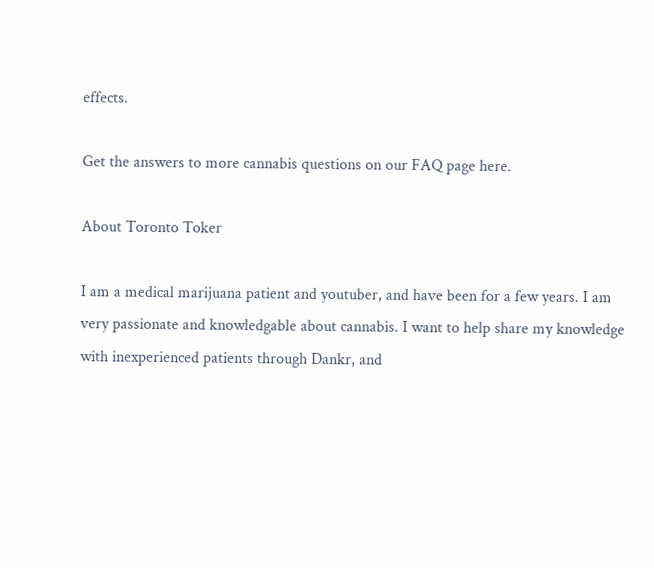effects.

Get the answers to more cannabis questions on our FAQ page here.

About Toronto Toker

I am a medical marijuana patient and youtuber, and have been for a few years. I am very passionate and knowledgable about cannabis. I want to help share my knowledge with inexperienced patients through Dankr, and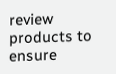review products to ensure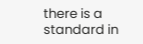there is a standard in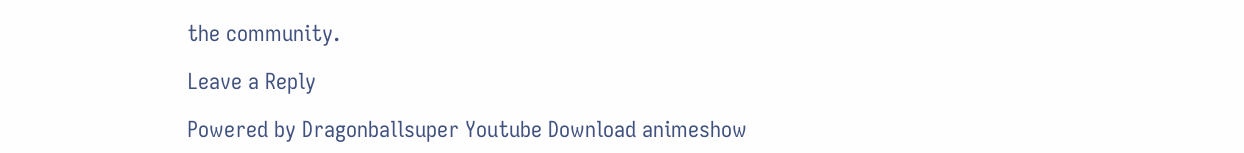the community.

Leave a Reply

Powered by Dragonballsuper Youtube Download animeshow